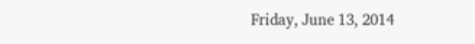Friday, June 13, 2014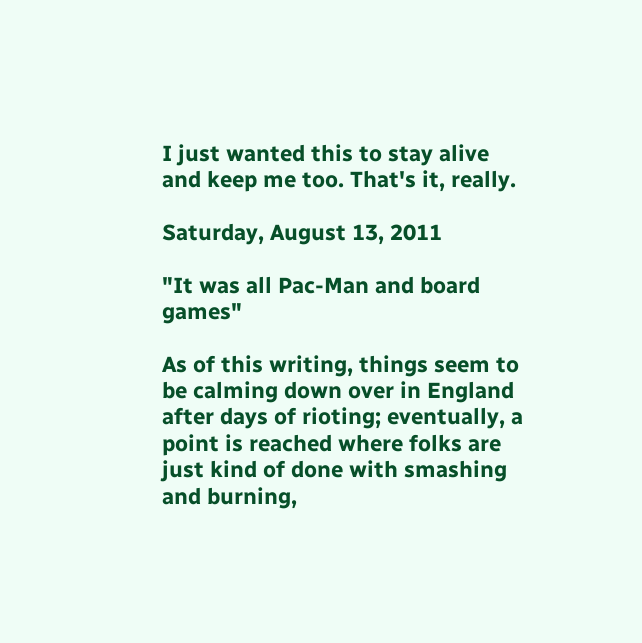I just wanted this to stay alive and keep me too. That's it, really.

Saturday, August 13, 2011

"It was all Pac-Man and board games"

As of this writing, things seem to be calming down over in England after days of rioting; eventually, a point is reached where folks are just kind of done with smashing and burning,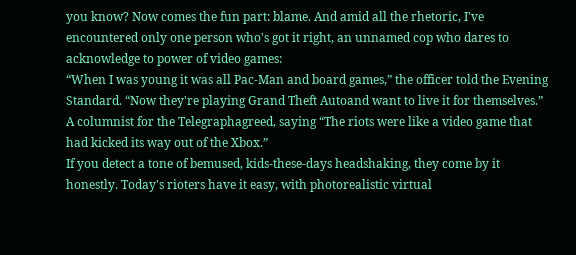you know? Now comes the fun part: blame. And amid all the rhetoric, I've encountered only one person who's got it right, an unnamed cop who dares to acknowledge to power of video games:
“When I was young it was all Pac-Man and board games,” the officer told the Evening Standard. “Now they're playing Grand Theft Autoand want to live it for themselves.” A columnist for the Telegraphagreed, saying “The riots were like a video game that had kicked its way out of the Xbox.”
If you detect a tone of bemused, kids-these-days headshaking, they come by it honestly. Today's rioters have it easy, with photorealistic virtual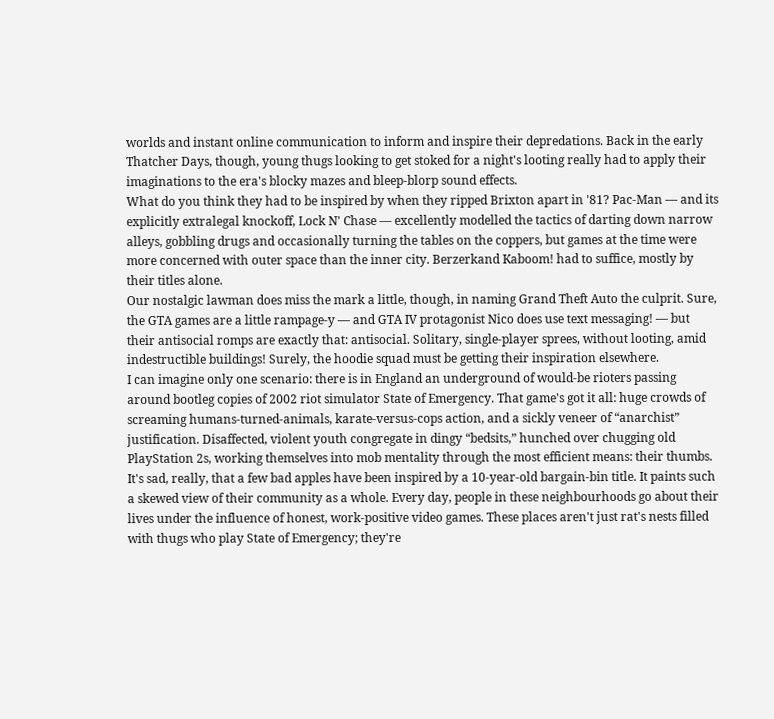worlds and instant online communication to inform and inspire their depredations. Back in the early Thatcher Days, though, young thugs looking to get stoked for a night's looting really had to apply their imaginations to the era's blocky mazes and bleep-blorp sound effects.
What do you think they had to be inspired by when they ripped Brixton apart in '81? Pac-Man — and its explicitly extralegal knockoff, Lock N' Chase — excellently modelled the tactics of darting down narrow alleys, gobbling drugs and occasionally turning the tables on the coppers, but games at the time were more concerned with outer space than the inner city. Berzerkand Kaboom! had to suffice, mostly by their titles alone.
Our nostalgic lawman does miss the mark a little, though, in naming Grand Theft Auto the culprit. Sure, the GTA games are a little rampage-y — and GTA IV protagonist Nico does use text messaging! — but their antisocial romps are exactly that: antisocial. Solitary, single-player sprees, without looting, amid indestructible buildings! Surely, the hoodie squad must be getting their inspiration elsewhere.
I can imagine only one scenario: there is in England an underground of would-be rioters passing around bootleg copies of 2002 riot simulator State of Emergency. That game's got it all: huge crowds of screaming humans-turned-animals, karate-versus-cops action, and a sickly veneer of “anarchist” justification. Disaffected, violent youth congregate in dingy “bedsits,” hunched over chugging old PlayStation 2s, working themselves into mob mentality through the most efficient means: their thumbs.
It's sad, really, that a few bad apples have been inspired by a 10-year-old bargain-bin title. It paints such a skewed view of their community as a whole. Every day, people in these neighbourhoods go about their lives under the influence of honest, work-positive video games. These places aren't just rat's nests filled with thugs who play State of Emergency; they're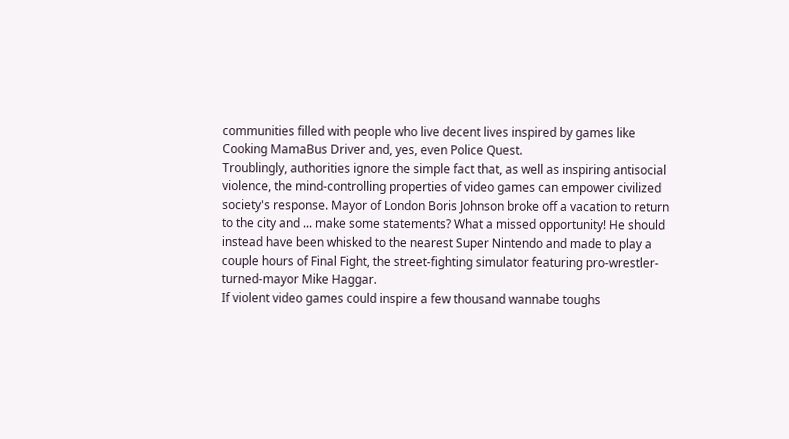communities filled with people who live decent lives inspired by games like Cooking MamaBus Driver and, yes, even Police Quest.
Troublingly, authorities ignore the simple fact that, as well as inspiring antisocial violence, the mind-controlling properties of video games can empower civilized society's response. Mayor of London Boris Johnson broke off a vacation to return to the city and ... make some statements? What a missed opportunity! He should instead have been whisked to the nearest Super Nintendo and made to play a couple hours of Final Fight, the street-fighting simulator featuring pro-wrestler-turned-mayor Mike Haggar.
If violent video games could inspire a few thousand wannabe toughs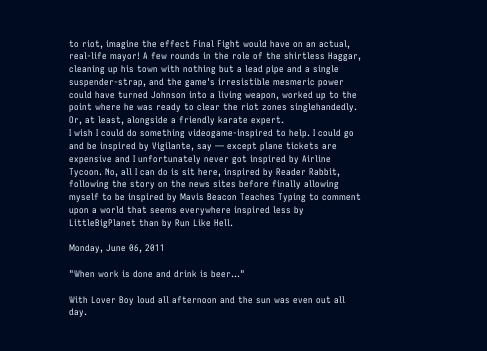to riot, imagine the effect Final Fight would have on an actual, real-life mayor! A few rounds in the role of the shirtless Haggar, cleaning up his town with nothing but a lead pipe and a single suspender-strap, and the game's irresistible mesmeric power could have turned Johnson into a living weapon, worked up to the point where he was ready to clear the riot zones singlehandedly. Or, at least, alongside a friendly karate expert.
I wish I could do something videogame-inspired to help. I could go and be inspired by Vigilante, say — except plane tickets are expensive and I unfortunately never got inspired by Airline Tycoon. No, all I can do is sit here, inspired by Reader Rabbit, following the story on the news sites before finally allowing myself to be inspired by Mavis Beacon Teaches Typing to comment upon a world that seems everywhere inspired less by LittleBigPlanet than by Run Like Hell.

Monday, June 06, 2011

"When work is done and drink is beer..."

With Lover Boy loud all afternoon and the sun was even out all day.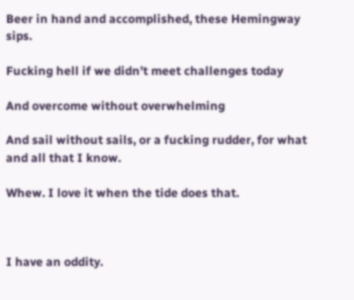Beer in hand and accomplished, these Hemingway sips.

Fucking hell if we didn’t meet challenges today

And overcome without overwhelming

And sail without sails, or a fucking rudder, for what and all that I know.

Whew. I love it when the tide does that.



I have an oddity.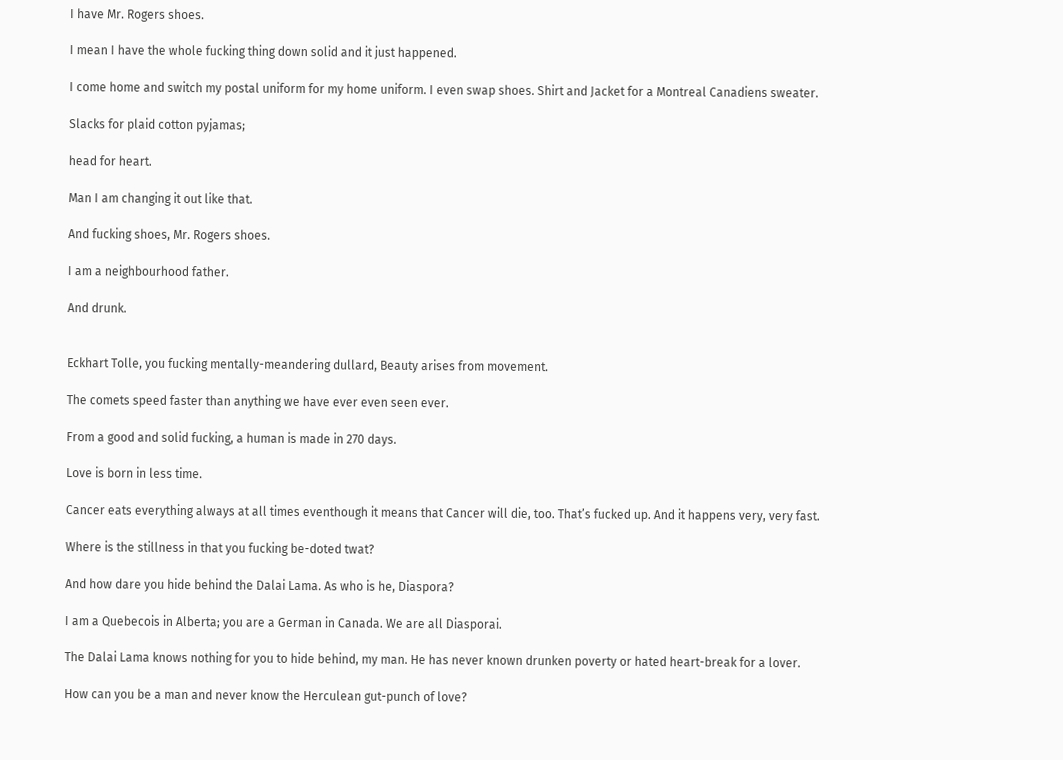I have Mr. Rogers shoes.

I mean I have the whole fucking thing down solid and it just happened.

I come home and switch my postal uniform for my home uniform. I even swap shoes. Shirt and Jacket for a Montreal Canadiens sweater.

Slacks for plaid cotton pyjamas;

head for heart.

Man I am changing it out like that.

And fucking shoes, Mr. Rogers shoes.

I am a neighbourhood father.

And drunk.


Eckhart Tolle, you fucking mentally-meandering dullard, Beauty arises from movement.

The comets speed faster than anything we have ever even seen ever.

From a good and solid fucking, a human is made in 270 days.

Love is born in less time.

Cancer eats everything always at all times eventhough it means that Cancer will die, too. That’s fucked up. And it happens very, very fast.

Where is the stillness in that you fucking be-doted twat?

And how dare you hide behind the Dalai Lama. As who is he, Diaspora?

I am a Quebecois in Alberta; you are a German in Canada. We are all Diasporai.

The Dalai Lama knows nothing for you to hide behind, my man. He has never known drunken poverty or hated heart-break for a lover.

How can you be a man and never know the Herculean gut-punch of love?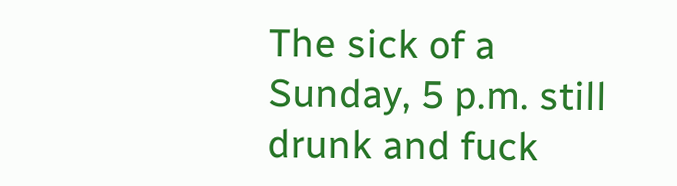The sick of a Sunday, 5 p.m. still drunk and fuck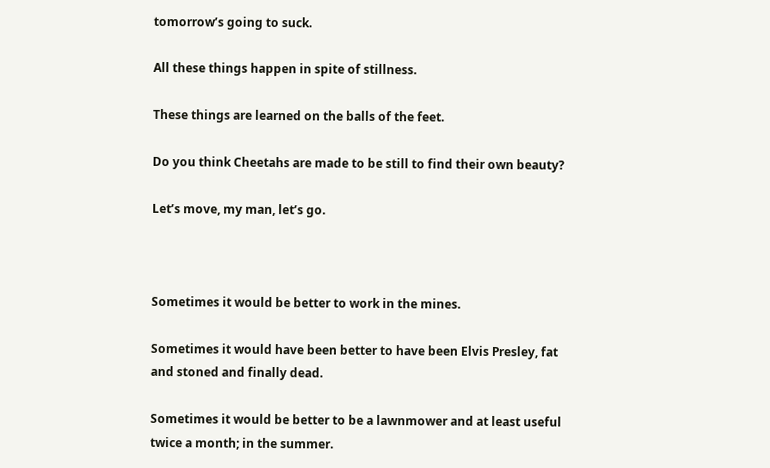tomorrow’s going to suck.

All these things happen in spite of stillness.

These things are learned on the balls of the feet.

Do you think Cheetahs are made to be still to find their own beauty?

Let’s move, my man, let’s go.



Sometimes it would be better to work in the mines.

Sometimes it would have been better to have been Elvis Presley, fat and stoned and finally dead.

Sometimes it would be better to be a lawnmower and at least useful twice a month; in the summer.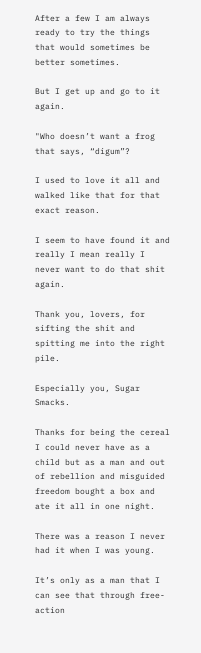After a few I am always ready to try the things that would sometimes be better sometimes.

But I get up and go to it again.

"Who doesn’t want a frog that says, “digum”?

I used to love it all and walked like that for that exact reason.

I seem to have found it and really I mean really I never want to do that shit again.

Thank you, lovers, for sifting the shit and spitting me into the right pile.

Especially you, Sugar Smacks.

Thanks for being the cereal I could never have as a child but as a man and out of rebellion and misguided freedom bought a box and ate it all in one night.

There was a reason I never had it when I was young.

It’s only as a man that I can see that through free-action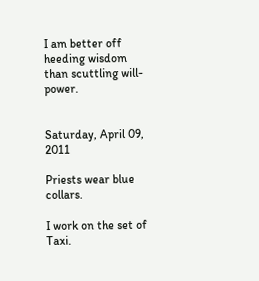I am better off heeding wisdom than scuttling will-power.


Saturday, April 09, 2011

Priests wear blue collars.

I work on the set of Taxi.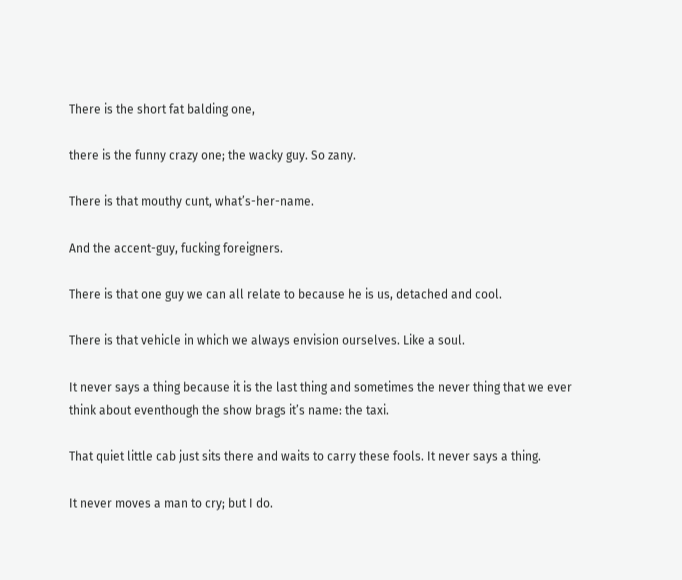There is the short fat balding one,

there is the funny crazy one; the wacky guy. So zany.

There is that mouthy cunt, what’s-her-name.

And the accent-guy, fucking foreigners.

There is that one guy we can all relate to because he is us, detached and cool.

There is that vehicle in which we always envision ourselves. Like a soul.

It never says a thing because it is the last thing and sometimes the never thing that we ever think about eventhough the show brags it’s name: the taxi.

That quiet little cab just sits there and waits to carry these fools. It never says a thing.

It never moves a man to cry; but I do.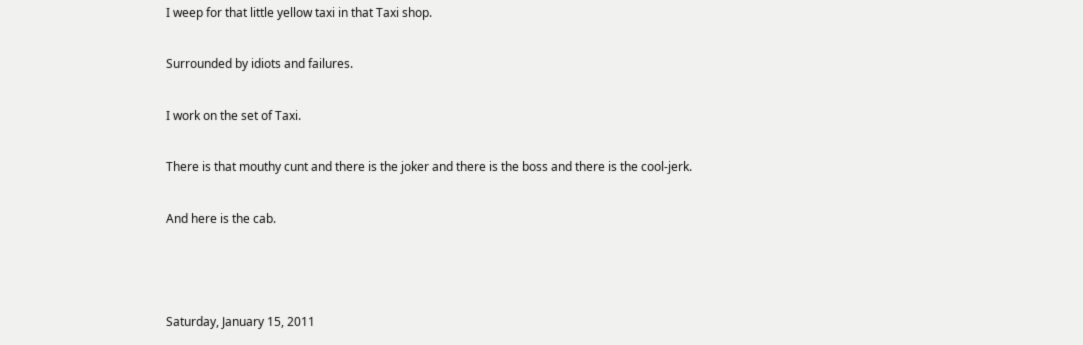I weep for that little yellow taxi in that Taxi shop.

Surrounded by idiots and failures.

I work on the set of Taxi.

There is that mouthy cunt and there is the joker and there is the boss and there is the cool-jerk.

And here is the cab.



Saturday, January 15, 2011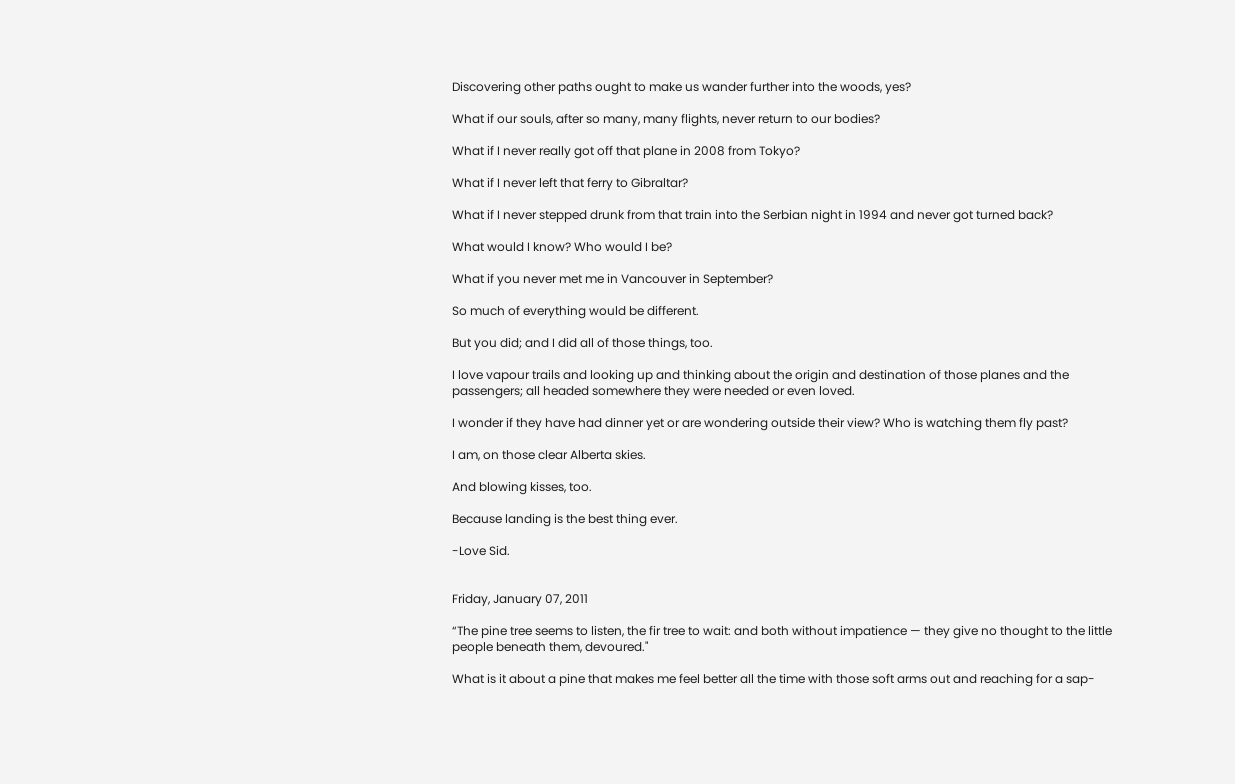Discovering other paths ought to make us wander further into the woods, yes?

What if our souls, after so many, many flights, never return to our bodies?

What if I never really got off that plane in 2008 from Tokyo?

What if I never left that ferry to Gibraltar?

What if I never stepped drunk from that train into the Serbian night in 1994 and never got turned back?

What would I know? Who would I be?

What if you never met me in Vancouver in September?

So much of everything would be different.

But you did; and I did all of those things, too.

I love vapour trails and looking up and thinking about the origin and destination of those planes and the passengers; all headed somewhere they were needed or even loved.

I wonder if they have had dinner yet or are wondering outside their view? Who is watching them fly past?

I am, on those clear Alberta skies.

And blowing kisses, too.

Because landing is the best thing ever.

-Love Sid.


Friday, January 07, 2011

“The pine tree seems to listen, the fir tree to wait: and both without impatience — they give no thought to the little people beneath them, devoured."

What is it about a pine that makes me feel better all the time with those soft arms out and reaching for a sap-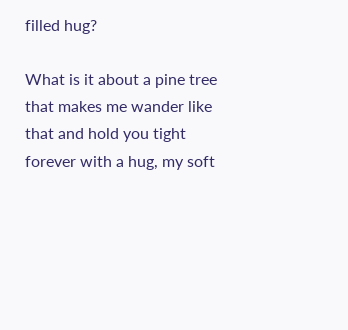filled hug?

What is it about a pine tree that makes me wander like that and hold you tight forever with a hug, my soft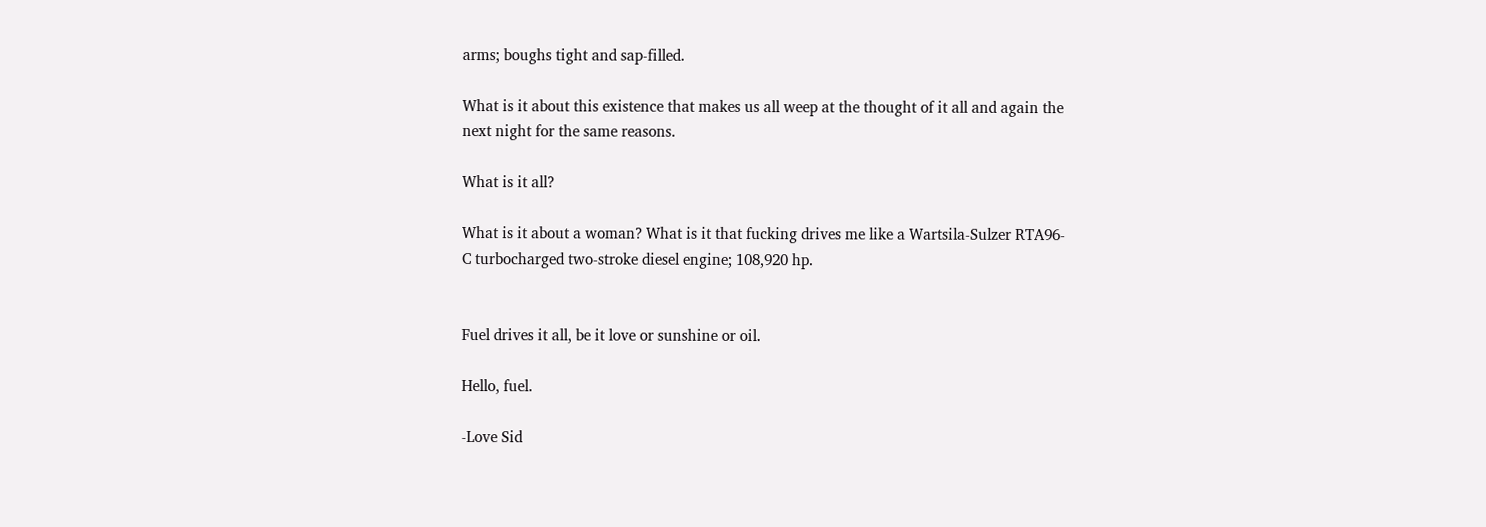arms; boughs tight and sap-filled.

What is it about this existence that makes us all weep at the thought of it all and again the next night for the same reasons.

What is it all?

What is it about a woman? What is it that fucking drives me like a Wartsila-Sulzer RTA96-C turbocharged two-stroke diesel engine; 108,920 hp.


Fuel drives it all, be it love or sunshine or oil.

Hello, fuel.

-Love Sid